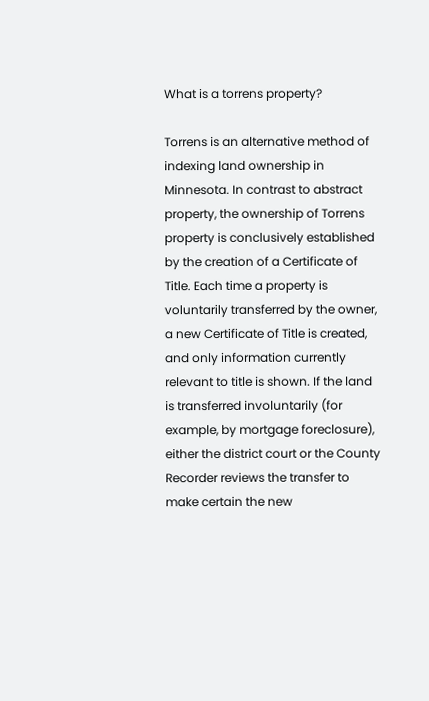What is a torrens property?

Torrens is an alternative method of indexing land ownership in Minnesota. In contrast to abstract property, the ownership of Torrens property is conclusively established by the creation of a Certificate of Title. Each time a property is voluntarily transferred by the owner, a new Certificate of Title is created, and only information currently relevant to title is shown. If the land is transferred involuntarily (for example, by mortgage foreclosure), either the district court or the County Recorder reviews the transfer to make certain the new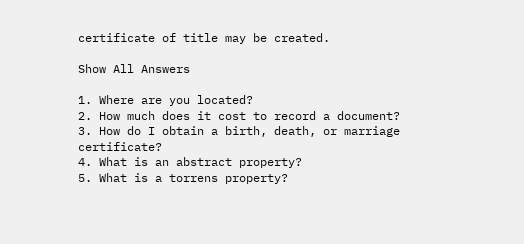certificate of title may be created.

Show All Answers

1. Where are you located?
2. How much does it cost to record a document?
3. How do I obtain a birth, death, or marriage certificate?
4. What is an abstract property?
5. What is a torrens property?